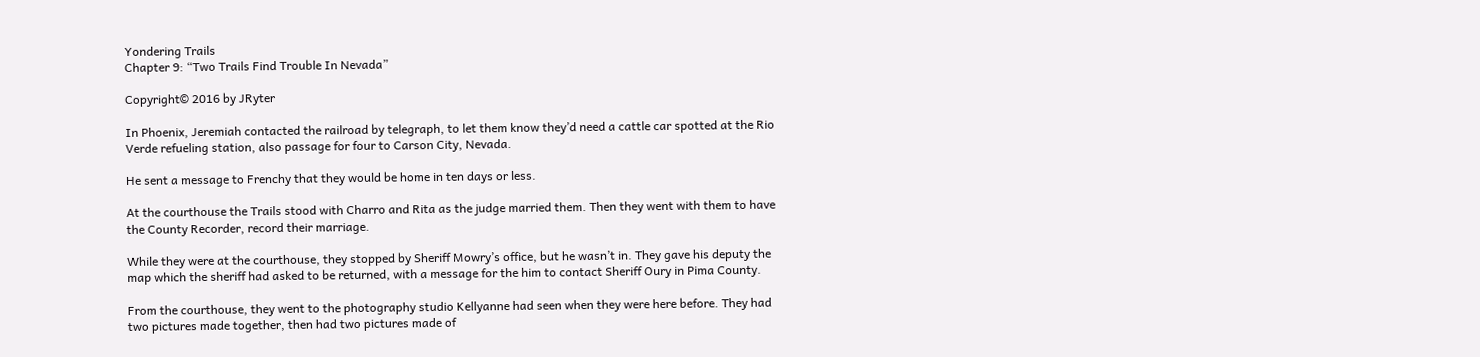Yondering Trails
Chapter 9: “Two Trails Find Trouble In Nevada”

Copyright© 2016 by JRyter

In Phoenix, Jeremiah contacted the railroad by telegraph, to let them know they’d need a cattle car spotted at the Rio Verde refueling station, also passage for four to Carson City, Nevada.

He sent a message to Frenchy that they would be home in ten days or less.

At the courthouse the Trails stood with Charro and Rita as the judge married them. Then they went with them to have the County Recorder, record their marriage.

While they were at the courthouse, they stopped by Sheriff Mowry’s office, but he wasn’t in. They gave his deputy the map which the sheriff had asked to be returned, with a message for the him to contact Sheriff Oury in Pima County.

From the courthouse, they went to the photography studio Kellyanne had seen when they were here before. They had two pictures made together, then had two pictures made of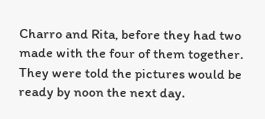Charro and Rita, before they had two made with the four of them together. They were told the pictures would be ready by noon the next day.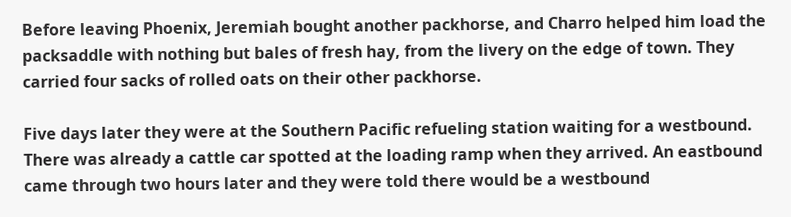Before leaving Phoenix, Jeremiah bought another packhorse, and Charro helped him load the packsaddle with nothing but bales of fresh hay, from the livery on the edge of town. They carried four sacks of rolled oats on their other packhorse.

Five days later they were at the Southern Pacific refueling station waiting for a westbound. There was already a cattle car spotted at the loading ramp when they arrived. An eastbound came through two hours later and they were told there would be a westbound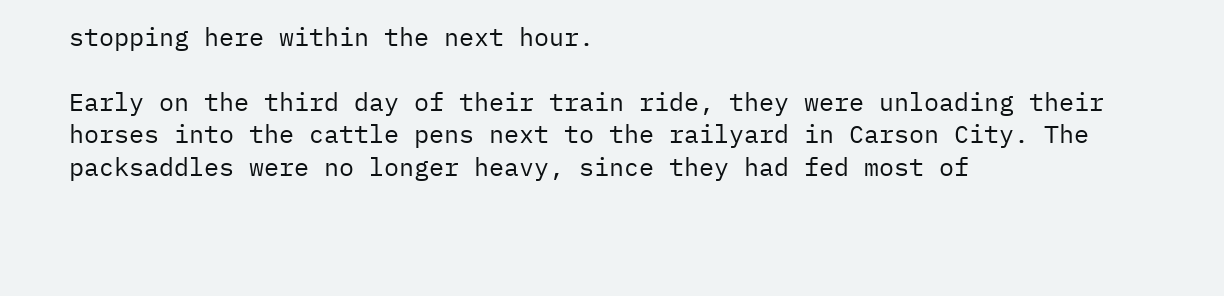stopping here within the next hour.

Early on the third day of their train ride, they were unloading their horses into the cattle pens next to the railyard in Carson City. The packsaddles were no longer heavy, since they had fed most of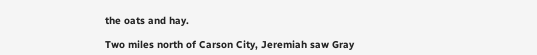the oats and hay.

Two miles north of Carson City, Jeremiah saw Gray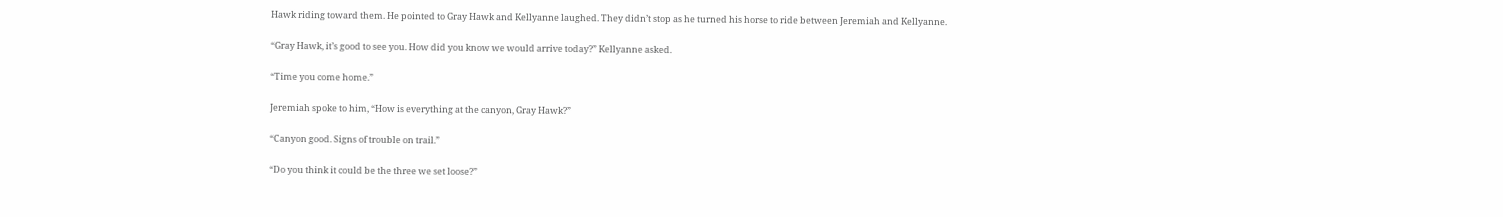Hawk riding toward them. He pointed to Gray Hawk and Kellyanne laughed. They didn’t stop as he turned his horse to ride between Jeremiah and Kellyanne.

“Gray Hawk, it’s good to see you. How did you know we would arrive today?” Kellyanne asked.

“Time you come home.”

Jeremiah spoke to him, “How is everything at the canyon, Gray Hawk?”

“Canyon good. Signs of trouble on trail.”

“Do you think it could be the three we set loose?”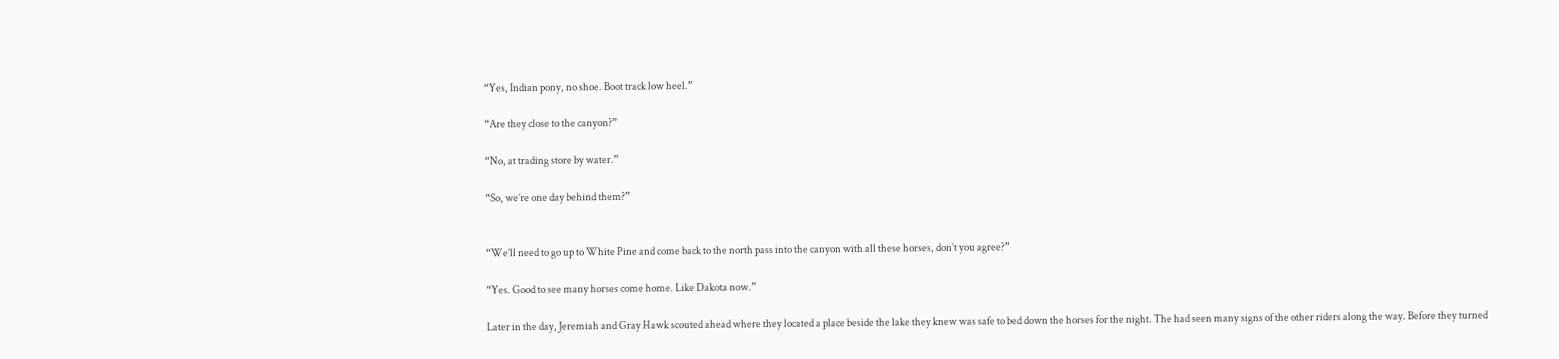“Yes, Indian pony, no shoe. Boot track low heel.”

“Are they close to the canyon?”

“No, at trading store by water.”

“So, we’re one day behind them?”


“We’ll need to go up to White Pine and come back to the north pass into the canyon with all these horses, don’t you agree?”

“Yes. Good to see many horses come home. Like Dakota now.”

Later in the day, Jeremiah and Gray Hawk scouted ahead where they located a place beside the lake they knew was safe to bed down the horses for the night. The had seen many signs of the other riders along the way. Before they turned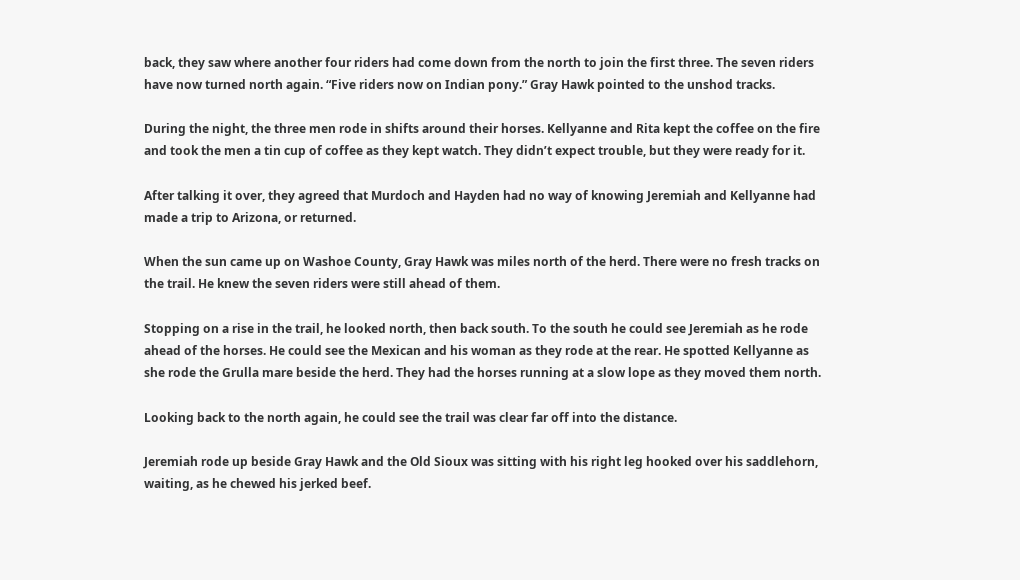back, they saw where another four riders had come down from the north to join the first three. The seven riders have now turned north again. “Five riders now on Indian pony.” Gray Hawk pointed to the unshod tracks.

During the night, the three men rode in shifts around their horses. Kellyanne and Rita kept the coffee on the fire and took the men a tin cup of coffee as they kept watch. They didn’t expect trouble, but they were ready for it.

After talking it over, they agreed that Murdoch and Hayden had no way of knowing Jeremiah and Kellyanne had made a trip to Arizona, or returned.

When the sun came up on Washoe County, Gray Hawk was miles north of the herd. There were no fresh tracks on the trail. He knew the seven riders were still ahead of them.

Stopping on a rise in the trail, he looked north, then back south. To the south he could see Jeremiah as he rode ahead of the horses. He could see the Mexican and his woman as they rode at the rear. He spotted Kellyanne as she rode the Grulla mare beside the herd. They had the horses running at a slow lope as they moved them north.

Looking back to the north again, he could see the trail was clear far off into the distance.

Jeremiah rode up beside Gray Hawk and the Old Sioux was sitting with his right leg hooked over his saddlehorn, waiting, as he chewed his jerked beef.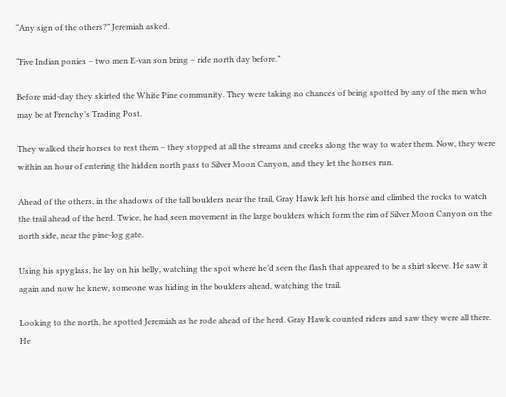“Any sign of the others?” Jeremiah asked.

“Five Indian ponies – two men E-van son bring – ride north day before.”

Before mid-day they skirted the White Pine community. They were taking no chances of being spotted by any of the men who may be at Frenchy’s Trading Post.

They walked their horses to rest them – they stopped at all the streams and creeks along the way to water them. Now, they were within an hour of entering the hidden north pass to Silver Moon Canyon, and they let the horses run.

Ahead of the others, in the shadows of the tall boulders near the trail, Gray Hawk left his horse and climbed the rocks to watch the trail ahead of the herd. Twice, he had seen movement in the large boulders which form the rim of Silver Moon Canyon on the north side, near the pine-log gate.

Using his spyglass, he lay on his belly, watching the spot where he’d seen the flash that appeared to be a shirt sleeve. He saw it again and now he knew, someone was hiding in the boulders ahead, watching the trail.

Looking to the north, he spotted Jeremiah as he rode ahead of the herd. Gray Hawk counted riders and saw they were all there. He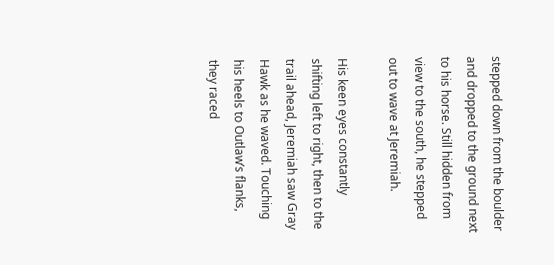stepped down from the boulder and dropped to the ground next to his horse. Still hidden from view to the south, he stepped out to wave at Jeremiah.

His keen eyes constantly shifting left to right, then to the trail ahead, Jeremiah saw Gray Hawk as he waved. Touching his heels to Outlaw’s flanks, they raced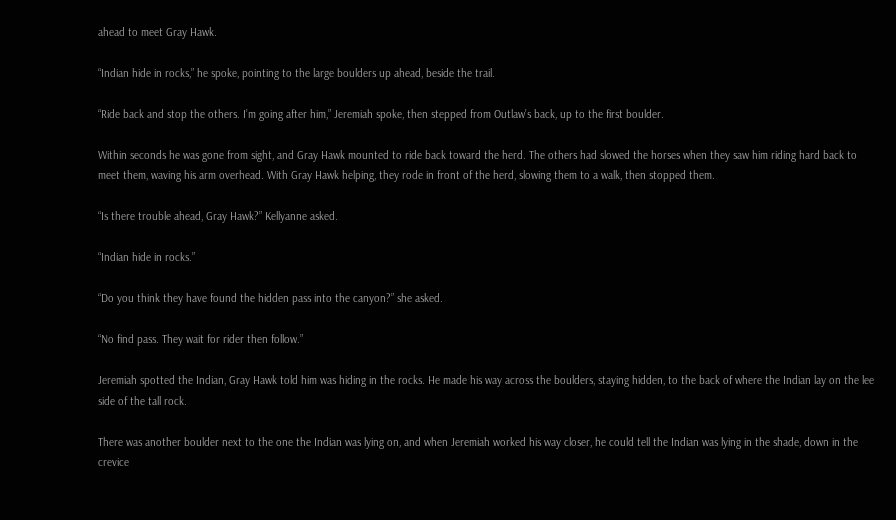ahead to meet Gray Hawk.

“Indian hide in rocks,” he spoke, pointing to the large boulders up ahead, beside the trail.

“Ride back and stop the others. I’m going after him,” Jeremiah spoke, then stepped from Outlaw’s back, up to the first boulder.

Within seconds he was gone from sight, and Gray Hawk mounted to ride back toward the herd. The others had slowed the horses when they saw him riding hard back to meet them, waving his arm overhead. With Gray Hawk helping, they rode in front of the herd, slowing them to a walk, then stopped them.

“Is there trouble ahead, Gray Hawk?” Kellyanne asked.

“Indian hide in rocks.”

“Do you think they have found the hidden pass into the canyon?” she asked.

“No find pass. They wait for rider then follow.”

Jeremiah spotted the Indian, Gray Hawk told him was hiding in the rocks. He made his way across the boulders, staying hidden, to the back of where the Indian lay on the lee side of the tall rock.

There was another boulder next to the one the Indian was lying on, and when Jeremiah worked his way closer, he could tell the Indian was lying in the shade, down in the crevice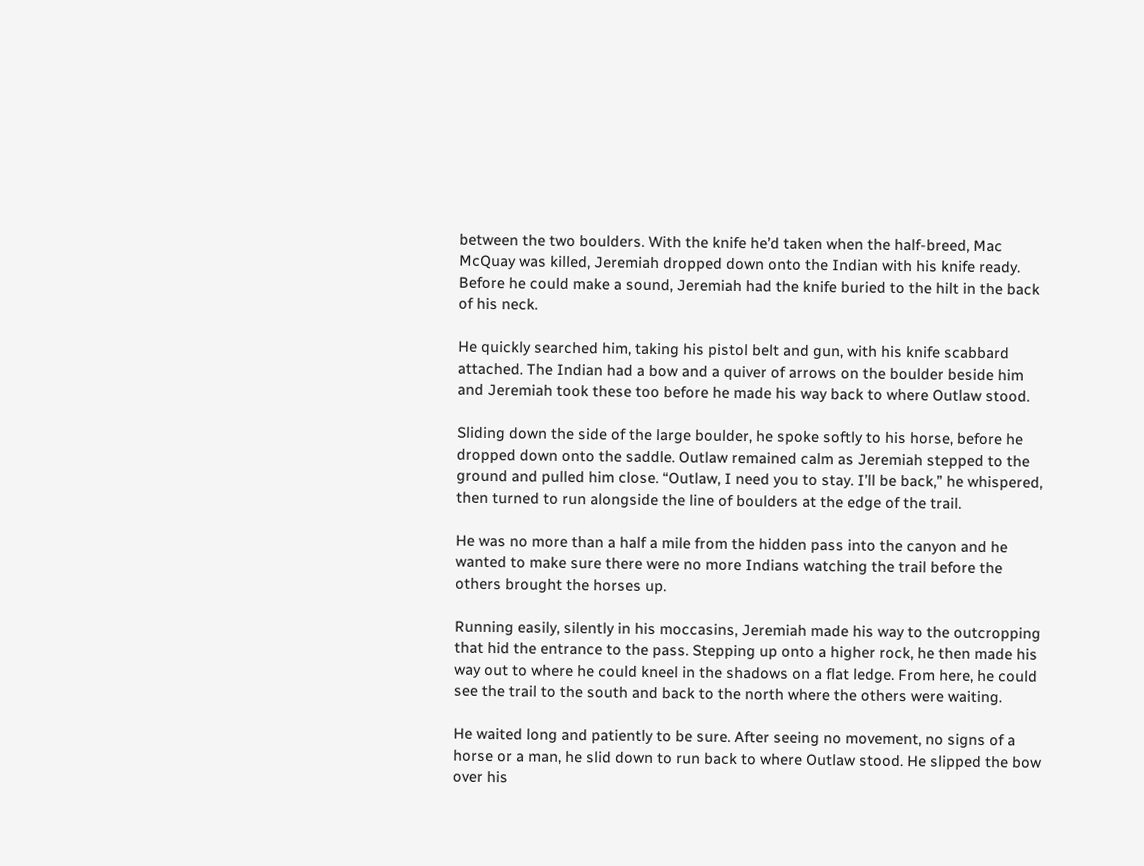between the two boulders. With the knife he’d taken when the half-breed, Mac McQuay was killed, Jeremiah dropped down onto the Indian with his knife ready. Before he could make a sound, Jeremiah had the knife buried to the hilt in the back of his neck.

He quickly searched him, taking his pistol belt and gun, with his knife scabbard attached. The Indian had a bow and a quiver of arrows on the boulder beside him and Jeremiah took these too before he made his way back to where Outlaw stood.

Sliding down the side of the large boulder, he spoke softly to his horse, before he dropped down onto the saddle. Outlaw remained calm as Jeremiah stepped to the ground and pulled him close. “Outlaw, I need you to stay. I’ll be back,” he whispered, then turned to run alongside the line of boulders at the edge of the trail.

He was no more than a half a mile from the hidden pass into the canyon and he wanted to make sure there were no more Indians watching the trail before the others brought the horses up.

Running easily, silently in his moccasins, Jeremiah made his way to the outcropping that hid the entrance to the pass. Stepping up onto a higher rock, he then made his way out to where he could kneel in the shadows on a flat ledge. From here, he could see the trail to the south and back to the north where the others were waiting.

He waited long and patiently to be sure. After seeing no movement, no signs of a horse or a man, he slid down to run back to where Outlaw stood. He slipped the bow over his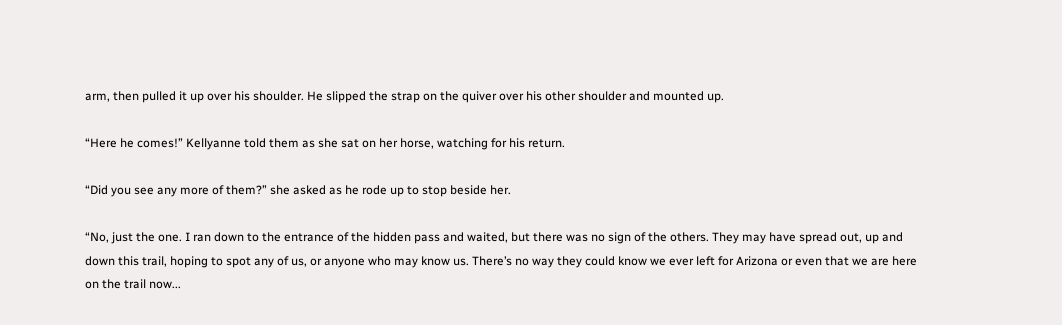arm, then pulled it up over his shoulder. He slipped the strap on the quiver over his other shoulder and mounted up.

“Here he comes!” Kellyanne told them as she sat on her horse, watching for his return.

“Did you see any more of them?” she asked as he rode up to stop beside her.

“No, just the one. I ran down to the entrance of the hidden pass and waited, but there was no sign of the others. They may have spread out, up and down this trail, hoping to spot any of us, or anyone who may know us. There’s no way they could know we ever left for Arizona or even that we are here on the trail now...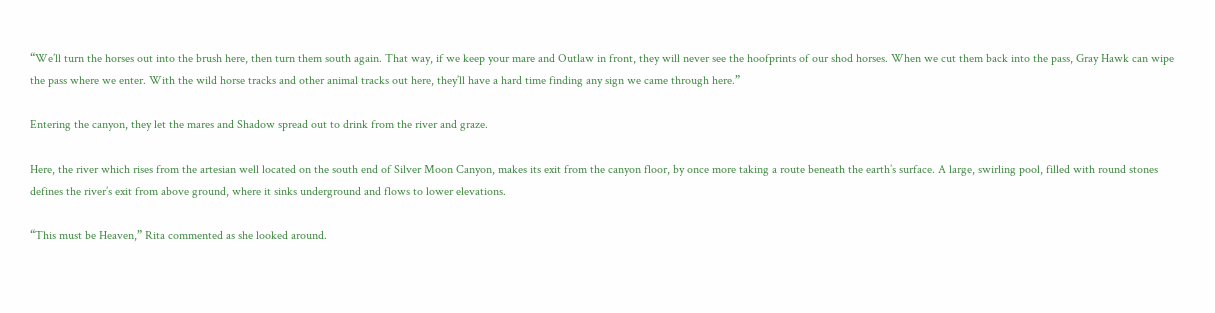“We’ll turn the horses out into the brush here, then turn them south again. That way, if we keep your mare and Outlaw in front, they will never see the hoofprints of our shod horses. When we cut them back into the pass, Gray Hawk can wipe the pass where we enter. With the wild horse tracks and other animal tracks out here, they’ll have a hard time finding any sign we came through here.”

Entering the canyon, they let the mares and Shadow spread out to drink from the river and graze.

Here, the river which rises from the artesian well located on the south end of Silver Moon Canyon, makes its exit from the canyon floor, by once more taking a route beneath the earth’s surface. A large, swirling pool, filled with round stones defines the river’s exit from above ground, where it sinks underground and flows to lower elevations.

“This must be Heaven,” Rita commented as she looked around.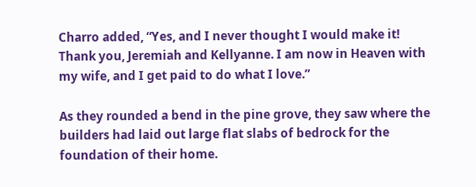Charro added, “Yes, and I never thought I would make it! Thank you, Jeremiah and Kellyanne. I am now in Heaven with my wife, and I get paid to do what I love.”

As they rounded a bend in the pine grove, they saw where the builders had laid out large flat slabs of bedrock for the foundation of their home.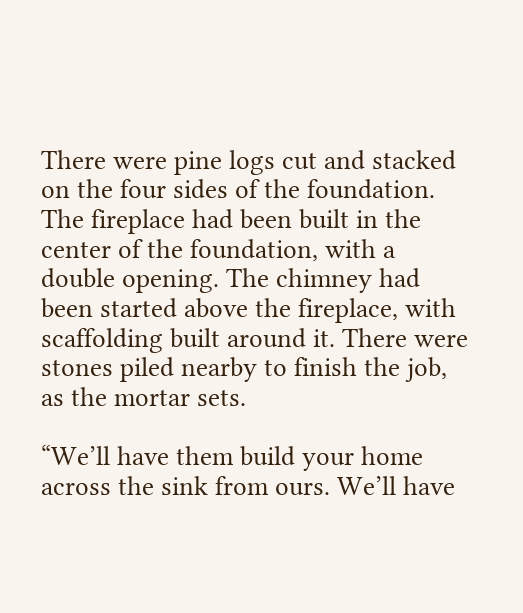There were pine logs cut and stacked on the four sides of the foundation. The fireplace had been built in the center of the foundation, with a double opening. The chimney had been started above the fireplace, with scaffolding built around it. There were stones piled nearby to finish the job, as the mortar sets.

“We’ll have them build your home across the sink from ours. We’ll have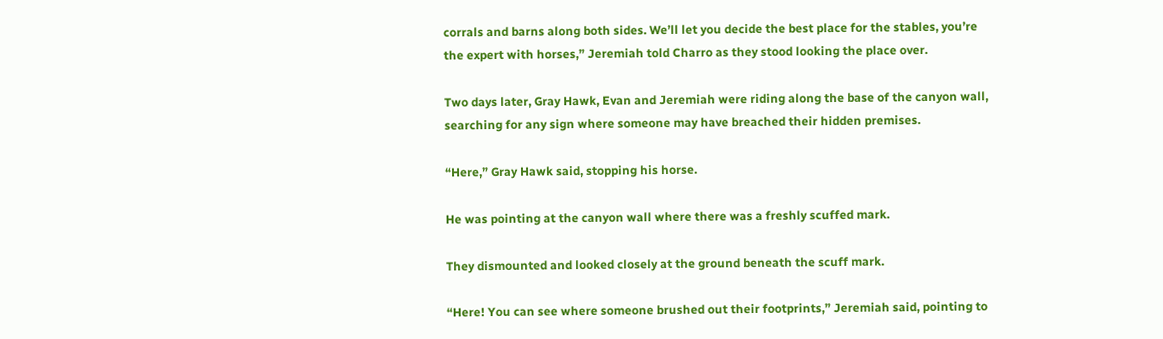corrals and barns along both sides. We’ll let you decide the best place for the stables, you’re the expert with horses,” Jeremiah told Charro as they stood looking the place over.

Two days later, Gray Hawk, Evan and Jeremiah were riding along the base of the canyon wall, searching for any sign where someone may have breached their hidden premises.

“Here,” Gray Hawk said, stopping his horse.

He was pointing at the canyon wall where there was a freshly scuffed mark.

They dismounted and looked closely at the ground beneath the scuff mark.

“Here! You can see where someone brushed out their footprints,” Jeremiah said, pointing to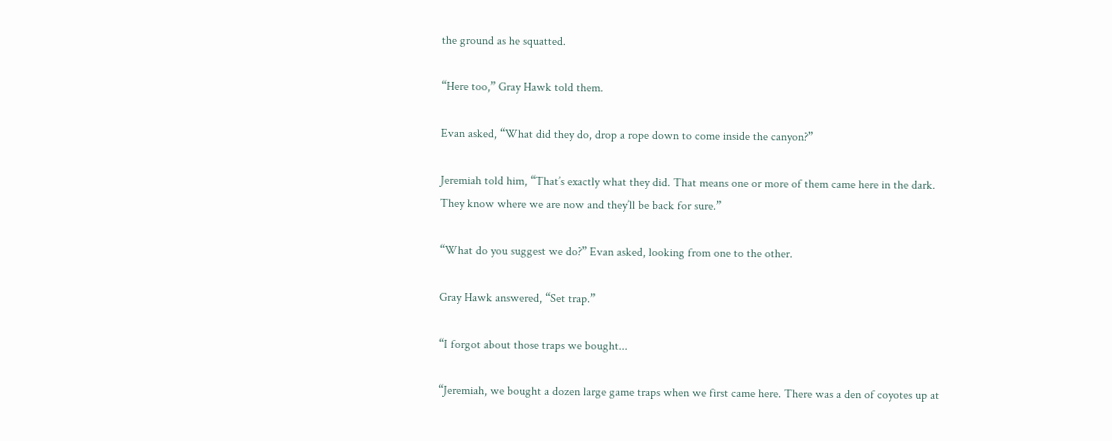the ground as he squatted.

“Here too,” Gray Hawk told them.

Evan asked, “What did they do, drop a rope down to come inside the canyon?”

Jeremiah told him, “That’s exactly what they did. That means one or more of them came here in the dark. They know where we are now and they’ll be back for sure.”

“What do you suggest we do?” Evan asked, looking from one to the other.

Gray Hawk answered, “Set trap.”

“I forgot about those traps we bought...

“Jeremiah, we bought a dozen large game traps when we first came here. There was a den of coyotes up at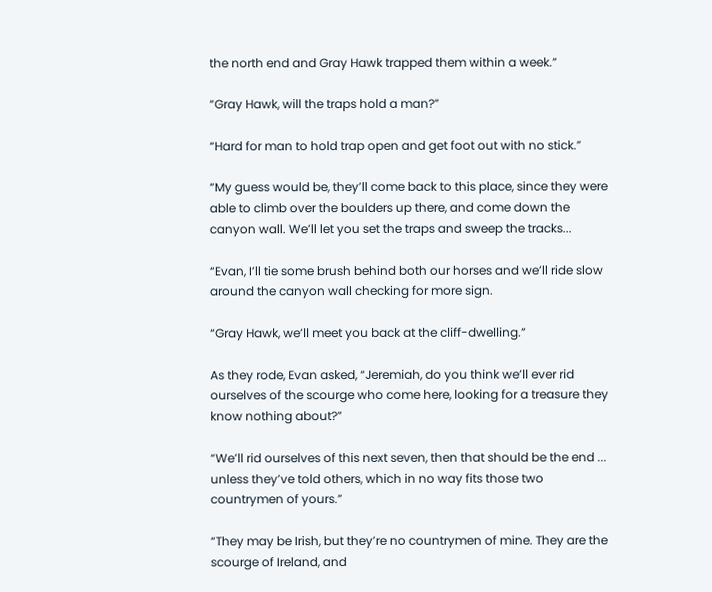the north end and Gray Hawk trapped them within a week.”

“Gray Hawk, will the traps hold a man?”

“Hard for man to hold trap open and get foot out with no stick.”

“My guess would be, they’ll come back to this place, since they were able to climb over the boulders up there, and come down the canyon wall. We’ll let you set the traps and sweep the tracks...

“Evan, I’ll tie some brush behind both our horses and we’ll ride slow around the canyon wall checking for more sign.

“Gray Hawk, we’ll meet you back at the cliff-dwelling.”

As they rode, Evan asked, “Jeremiah, do you think we’ll ever rid ourselves of the scourge who come here, looking for a treasure they know nothing about?”

“We’ll rid ourselves of this next seven, then that should be the end ... unless they’ve told others, which in no way fits those two countrymen of yours.”

“They may be Irish, but they’re no countrymen of mine. They are the scourge of Ireland, and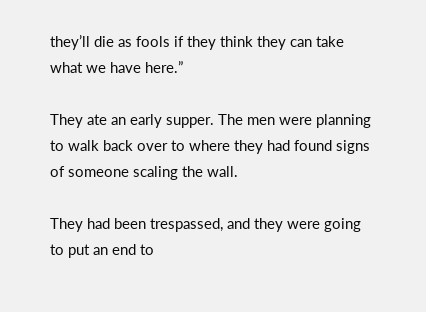they’ll die as fools if they think they can take what we have here.”

They ate an early supper. The men were planning to walk back over to where they had found signs of someone scaling the wall.

They had been trespassed, and they were going to put an end to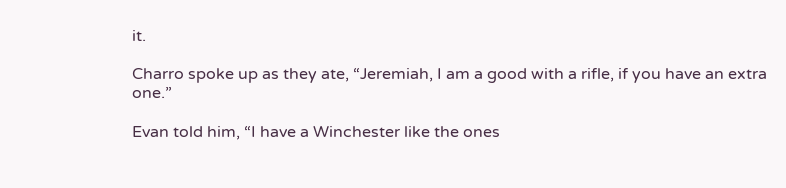it.

Charro spoke up as they ate, “Jeremiah, I am a good with a rifle, if you have an extra one.”

Evan told him, “I have a Winchester like the ones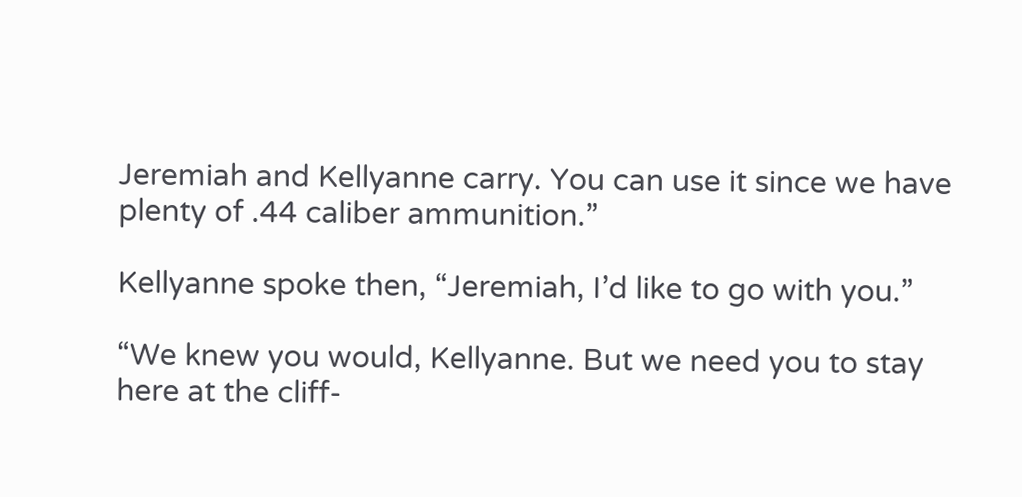Jeremiah and Kellyanne carry. You can use it since we have plenty of .44 caliber ammunition.”

Kellyanne spoke then, “Jeremiah, I’d like to go with you.”

“We knew you would, Kellyanne. But we need you to stay here at the cliff-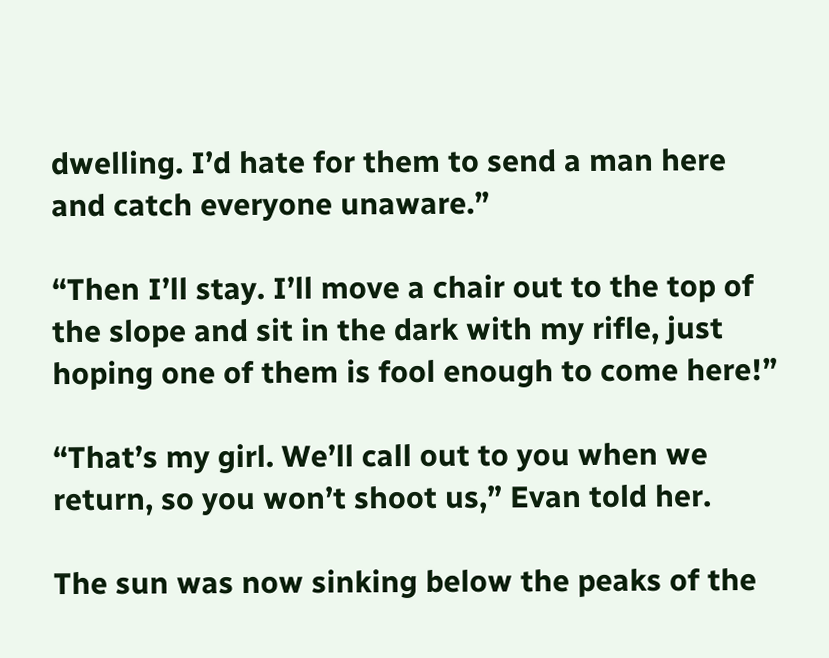dwelling. I’d hate for them to send a man here and catch everyone unaware.”

“Then I’ll stay. I’ll move a chair out to the top of the slope and sit in the dark with my rifle, just hoping one of them is fool enough to come here!”

“That’s my girl. We’ll call out to you when we return, so you won’t shoot us,” Evan told her.

The sun was now sinking below the peaks of the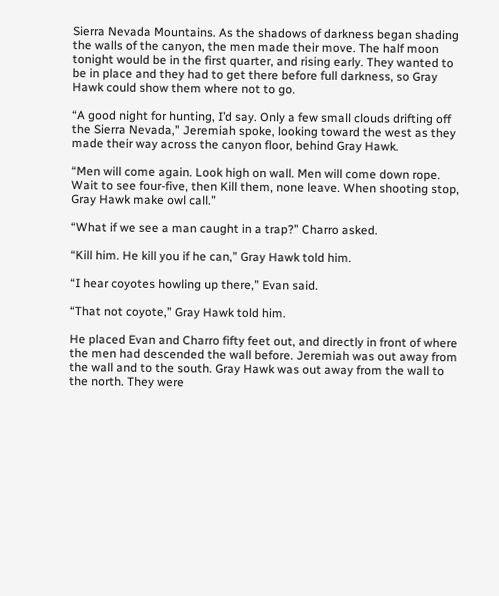Sierra Nevada Mountains. As the shadows of darkness began shading the walls of the canyon, the men made their move. The half moon tonight would be in the first quarter, and rising early. They wanted to be in place and they had to get there before full darkness, so Gray Hawk could show them where not to go.

“A good night for hunting, I’d say. Only a few small clouds drifting off the Sierra Nevada,” Jeremiah spoke, looking toward the west as they made their way across the canyon floor, behind Gray Hawk.

“Men will come again. Look high on wall. Men will come down rope. Wait to see four-five, then Kill them, none leave. When shooting stop, Gray Hawk make owl call.”

“What if we see a man caught in a trap?” Charro asked.

“Kill him. He kill you if he can,” Gray Hawk told him.

“I hear coyotes howling up there,” Evan said.

“That not coyote,” Gray Hawk told him.

He placed Evan and Charro fifty feet out, and directly in front of where the men had descended the wall before. Jeremiah was out away from the wall and to the south. Gray Hawk was out away from the wall to the north. They were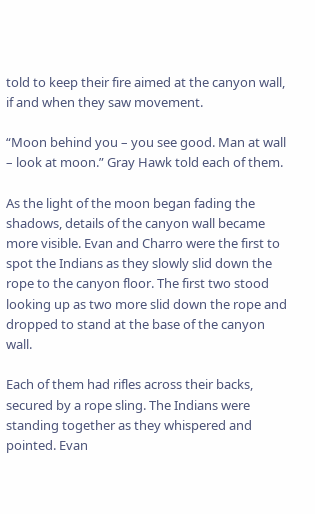told to keep their fire aimed at the canyon wall, if and when they saw movement.

“Moon behind you – you see good. Man at wall – look at moon.” Gray Hawk told each of them.

As the light of the moon began fading the shadows, details of the canyon wall became more visible. Evan and Charro were the first to spot the Indians as they slowly slid down the rope to the canyon floor. The first two stood looking up as two more slid down the rope and dropped to stand at the base of the canyon wall.

Each of them had rifles across their backs, secured by a rope sling. The Indians were standing together as they whispered and pointed. Evan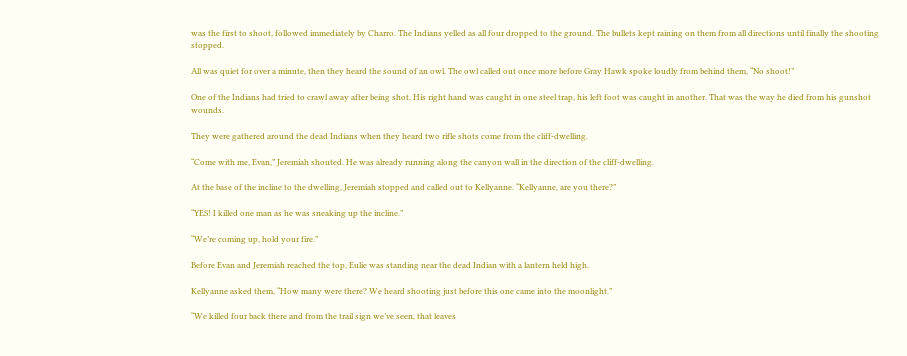was the first to shoot, followed immediately by Charro. The Indians yelled as all four dropped to the ground. The bullets kept raining on them from all directions until finally the shooting stopped.

All was quiet for over a minute, then they heard the sound of an owl. The owl called out once more before Gray Hawk spoke loudly from behind them, “No shoot!”

One of the Indians had tried to crawl away after being shot. His right hand was caught in one steel trap, his left foot was caught in another. That was the way he died from his gunshot wounds.

They were gathered around the dead Indians when they heard two rifle shots come from the cliff-dwelling.

“Come with me, Evan,” Jeremiah shouted. He was already running along the canyon wall in the direction of the cliff-dwelling.

At the base of the incline to the dwelling, Jeremiah stopped and called out to Kellyanne. “Kellyanne, are you there?”

“YES! I killed one man as he was sneaking up the incline.”

“We’re coming up, hold your fire.”

Before Evan and Jeremiah reached the top, Eulie was standing near the dead Indian with a lantern held high.

Kellyanne asked them, “How many were there? We heard shooting just before this one came into the moonlight.”

“We killed four back there and from the trail sign we’ve seen, that leaves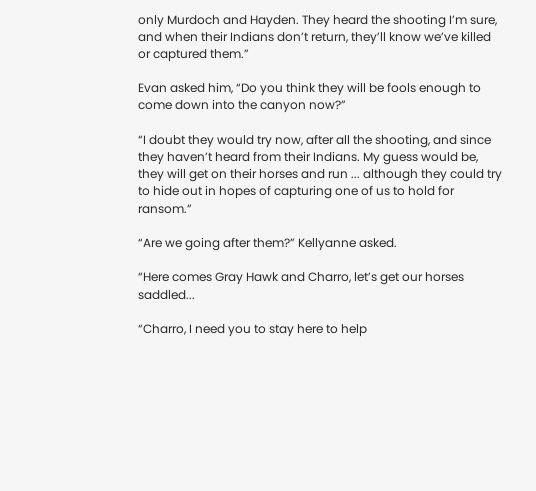only Murdoch and Hayden. They heard the shooting I’m sure, and when their Indians don’t return, they’ll know we’ve killed or captured them.”

Evan asked him, “Do you think they will be fools enough to come down into the canyon now?”

“I doubt they would try now, after all the shooting, and since they haven’t heard from their Indians. My guess would be, they will get on their horses and run ... although they could try to hide out in hopes of capturing one of us to hold for ransom.”

“Are we going after them?” Kellyanne asked.

“Here comes Gray Hawk and Charro, let’s get our horses saddled...

“Charro, I need you to stay here to help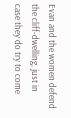Evan and the women defend the cliff-dwelling, just in case they do try to come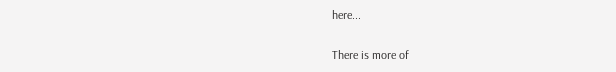here...

There is more of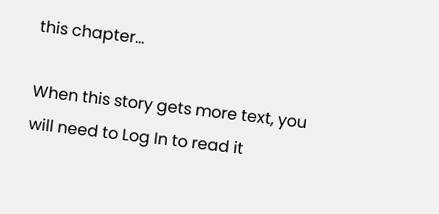this chapter...

When this story gets more text, you will need to Log In to read it